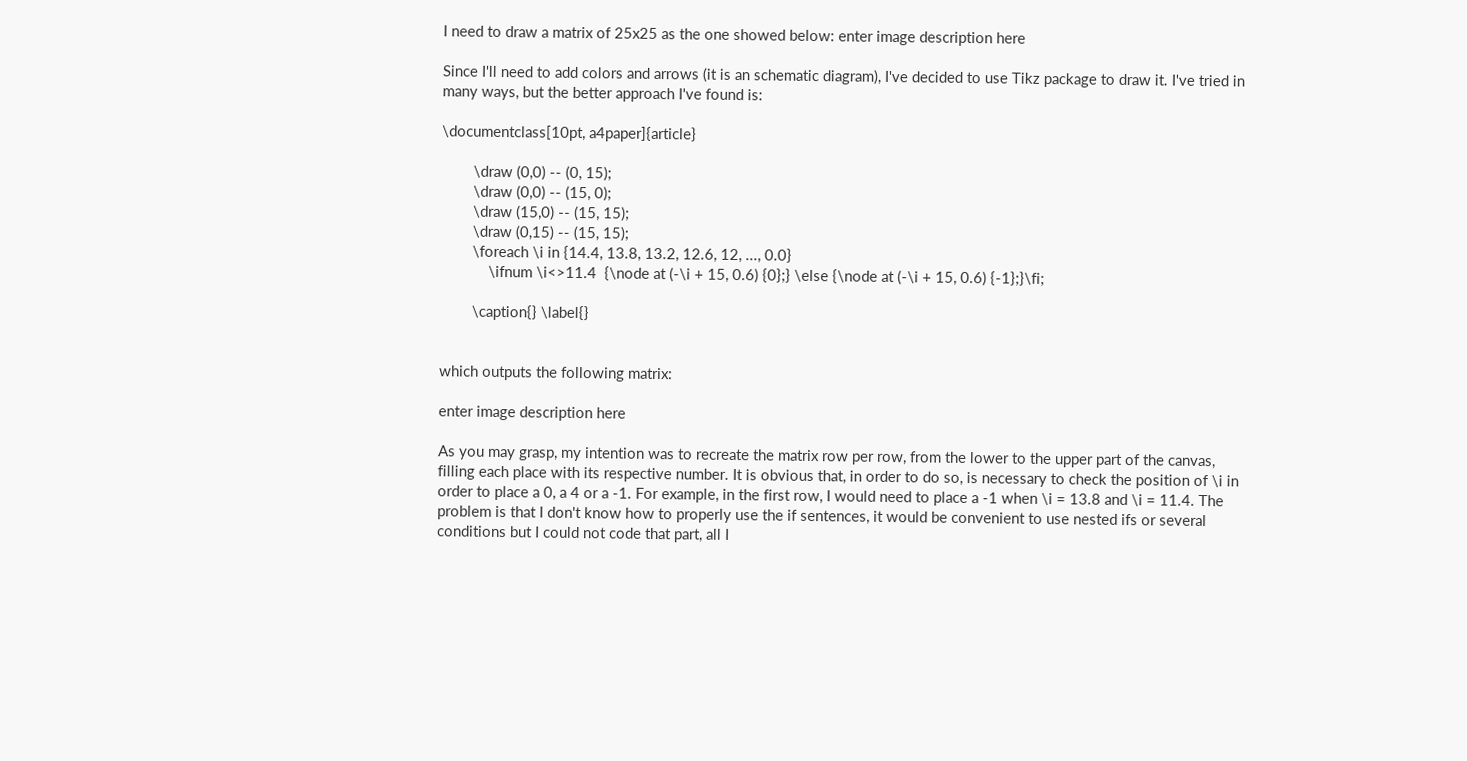I need to draw a matrix of 25x25 as the one showed below: enter image description here

Since I'll need to add colors and arrows (it is an schematic diagram), I've decided to use Tikz package to draw it. I've tried in many ways, but the better approach I've found is:

\documentclass[10pt, a4paper]{article}

        \draw (0,0) -- (0, 15);
        \draw (0,0) -- (15, 0);
        \draw (15,0) -- (15, 15);
        \draw (0,15) -- (15, 15);
        \foreach \i in {14.4, 13.8, 13.2, 12.6, 12, ..., 0.0}
            \ifnum \i<>11.4  {\node at (-\i + 15, 0.6) {0};} \else {\node at (-\i + 15, 0.6) {-1};}\fi;

        \caption{} \label{}


which outputs the following matrix:

enter image description here

As you may grasp, my intention was to recreate the matrix row per row, from the lower to the upper part of the canvas, filling each place with its respective number. It is obvious that, in order to do so, is necessary to check the position of \i in order to place a 0, a 4 or a -1. For example, in the first row, I would need to place a -1 when \i = 13.8 and \i = 11.4. The problem is that I don't know how to properly use the if sentences, it would be convenient to use nested ifs or several conditions but I could not code that part, all I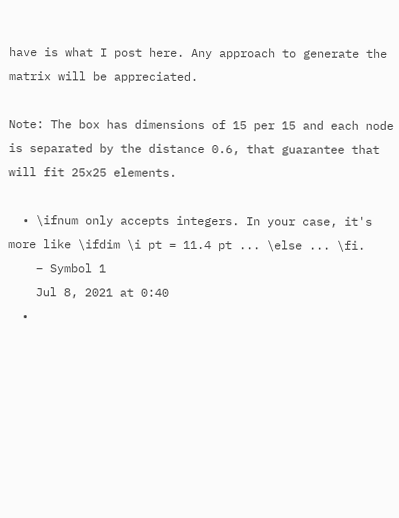have is what I post here. Any approach to generate the matrix will be appreciated.

Note: The box has dimensions of 15 per 15 and each node is separated by the distance 0.6, that guarantee that will fit 25x25 elements.

  • \ifnum only accepts integers. In your case, it's more like \ifdim \i pt = 11.4 pt ... \else ... \fi.
    – Symbol 1
    Jul 8, 2021 at 0:40
  •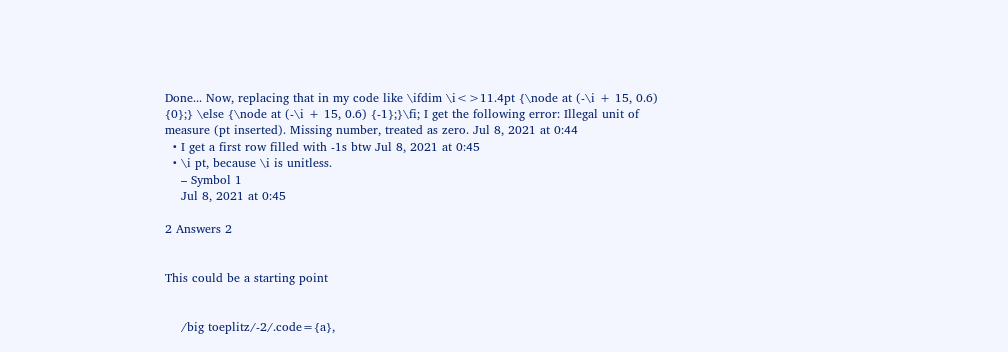Done... Now, replacing that in my code like \ifdim \i<>11.4pt {\node at (-\i + 15, 0.6) {0};} \else {\node at (-\i + 15, 0.6) {-1};}\fi; I get the following error: Illegal unit of measure (pt inserted). Missing number, treated as zero. Jul 8, 2021 at 0:44
  • I get a first row filled with -1s btw Jul 8, 2021 at 0:45
  • \i pt, because \i is unitless.
    – Symbol 1
    Jul 8, 2021 at 0:45

2 Answers 2


This could be a starting point


    /big toeplitz/-2/.code={a},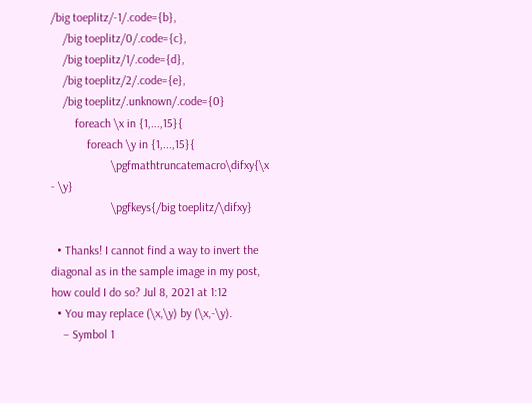/big toeplitz/-1/.code={b},
    /big toeplitz/0/.code={c},
    /big toeplitz/1/.code={d},
    /big toeplitz/2/.code={e},
    /big toeplitz/.unknown/.code={0}
        foreach \x in {1,...,15}{
            foreach \y in {1,...,15}{
                    \pgfmathtruncatemacro\difxy{\x - \y}
                    \pgfkeys{/big toeplitz/\difxy}

  • Thanks! I cannot find a way to invert the diagonal as in the sample image in my post, how could I do so? Jul 8, 2021 at 1:12
  • You may replace (\x,\y) by (\x,-\y).
    – Symbol 1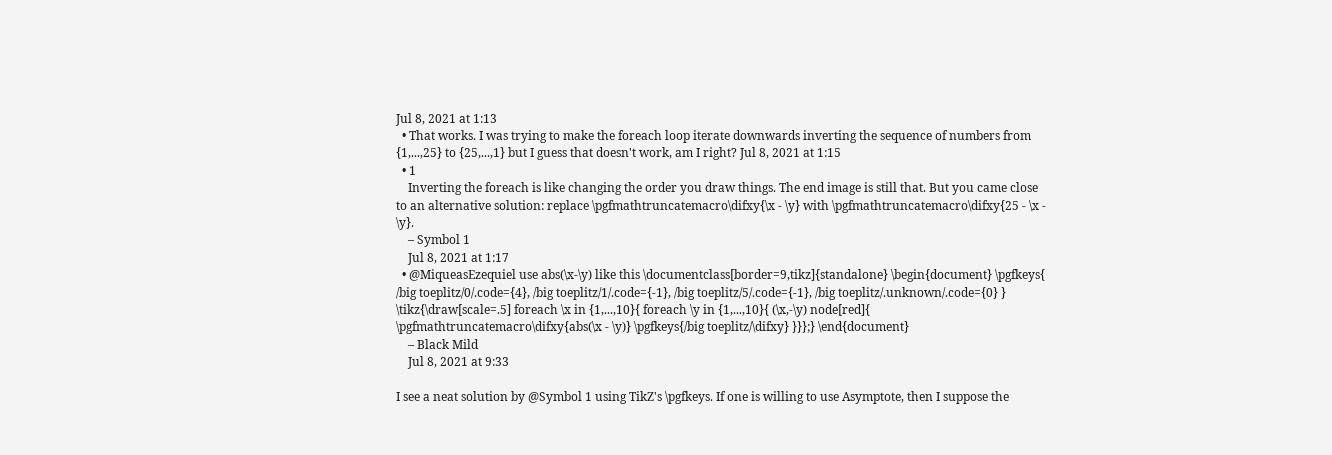Jul 8, 2021 at 1:13
  • That works. I was trying to make the foreach loop iterate downwards inverting the sequence of numbers from {1,...,25} to {25,...,1} but I guess that doesn't work, am I right? Jul 8, 2021 at 1:15
  • 1
    Inverting the foreach is like changing the order you draw things. The end image is still that. But you came close to an alternative solution: replace \pgfmathtruncatemacro\difxy{\x - \y} with \pgfmathtruncatemacro\difxy{25 - \x - \y}.
    – Symbol 1
    Jul 8, 2021 at 1:17
  • @MiqueasEzequiel use abs(\x-\y) like this \documentclass[border=9,tikz]{standalone} \begin{document} \pgfkeys{ /big toeplitz/0/.code={4}, /big toeplitz/1/.code={-1}, /big toeplitz/5/.code={-1}, /big toeplitz/.unknown/.code={0} } \tikz{\draw[scale=.5] foreach \x in {1,...,10}{ foreach \y in {1,...,10}{ (\x,-\y) node[red]{ \pgfmathtruncatemacro\difxy{abs(\x - \y)} \pgfkeys{/big toeplitz/\difxy} }}};} \end{document}
    – Black Mild
    Jul 8, 2021 at 9:33

I see a neat solution by @Symbol 1 using TikZ's \pgfkeys. If one is willing to use Asymptote, then I suppose the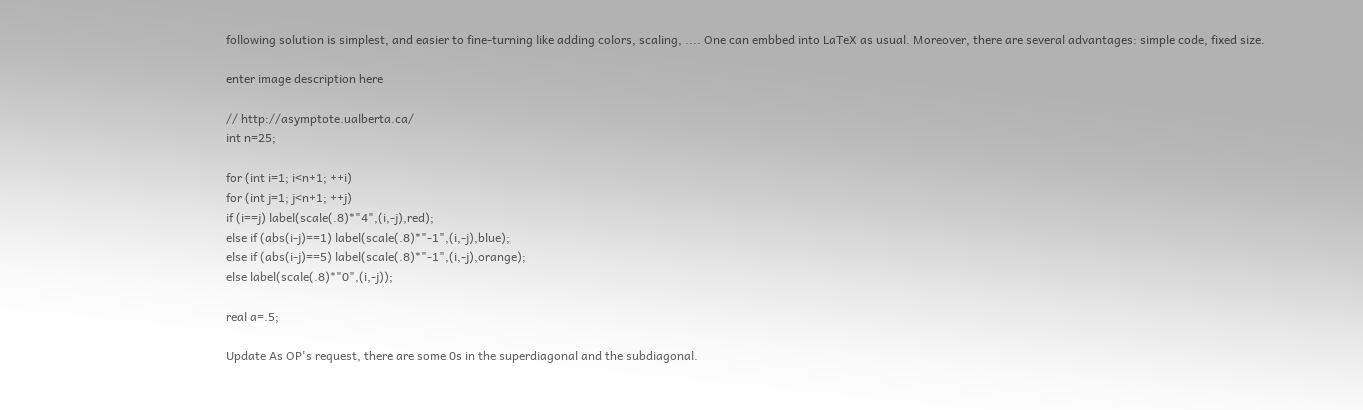following solution is simplest, and easier to fine-turning like adding colors, scaling, .... One can embbed into LaTeX as usual. Moreover, there are several advantages: simple code, fixed size.

enter image description here

// http://asymptote.ualberta.ca/
int n=25;

for (int i=1; i<n+1; ++i)
for (int j=1; j<n+1; ++j)
if (i==j) label(scale(.8)*"4",(i,-j),red);
else if (abs(i-j)==1) label(scale(.8)*"-1",(i,-j),blue);
else if (abs(i-j)==5) label(scale(.8)*"-1",(i,-j),orange);
else label(scale(.8)*"0",(i,-j));

real a=.5;

Update As OP's request, there are some 0s in the superdiagonal and the subdiagonal.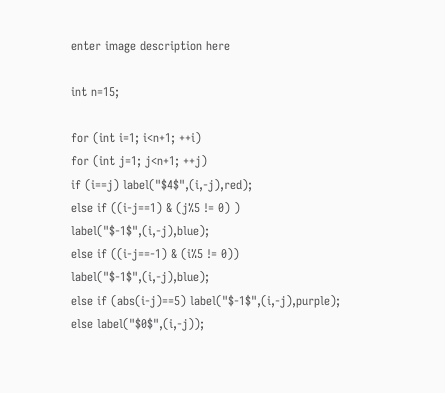enter image description here

int n=15;

for (int i=1; i<n+1; ++i)
for (int j=1; j<n+1; ++j)
if (i==j) label("$4$",(i,-j),red);
else if ((i-j==1) & (j%5 != 0) ) label("$-1$",(i,-j),blue);
else if ((i-j==-1) & (i%5 != 0)) label("$-1$",(i,-j),blue);
else if (abs(i-j)==5) label("$-1$",(i,-j),purple);
else label("$0$",(i,-j));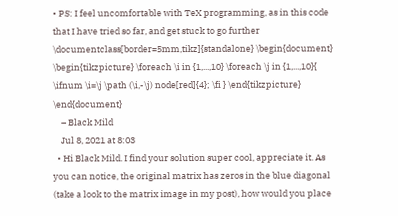• PS: I feel uncomfortable with TeX programming, as in this code that I have tried so far, and get stuck to go further \documentclass[border=5mm,tikz]{standalone} \begin{document} \begin{tikzpicture} \foreach \i in {1,...,10} \foreach \j in {1,...,10}{ \ifnum \i=\j \path (\i,-\j) node[red]{4}; \fi } \end{tikzpicture} \end{document}
    – Black Mild
    Jul 8, 2021 at 8:03
  • Hi Black Mild. I find your solution super cool, appreciate it. As you can notice, the original matrix has zeros in the blue diagonal (take a look to the matrix image in my post), how would you place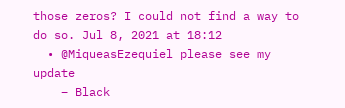those zeros? I could not find a way to do so. Jul 8, 2021 at 18:12
  • @MiqueasEzequiel please see my update
    – Black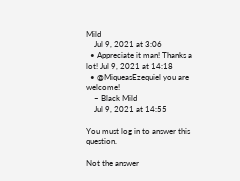Mild
    Jul 9, 2021 at 3:06
  • Appreciate it man! Thanks a lot! Jul 9, 2021 at 14:18
  • @MiqueasEzequiel you are welcome!
    – Black Mild
    Jul 9, 2021 at 14:55

You must log in to answer this question.

Not the answer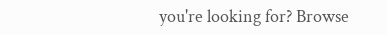you're looking for? Browse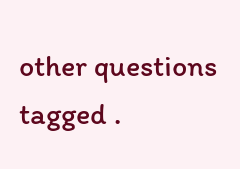other questions tagged .